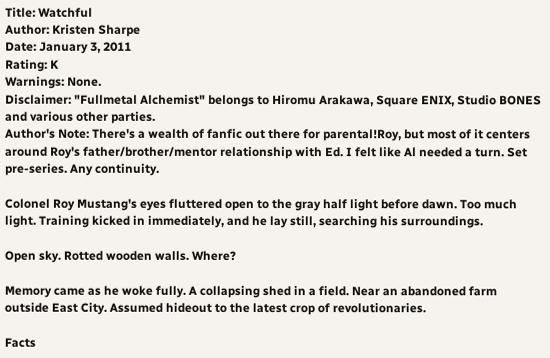Title: Watchful
Author: Kristen Sharpe
Date: January 3, 2011
Rating: K
Warnings: None.
Disclaimer: "Fullmetal Alchemist" belongs to Hiromu Arakawa, Square ENIX, Studio BONES and various other parties.
Author's Note: There's a wealth of fanfic out there for parental!Roy, but most of it centers around Roy's father/brother/mentor relationship with Ed. I felt like Al needed a turn. Set pre-series. Any continuity.

Colonel Roy Mustang's eyes fluttered open to the gray half light before dawn. Too much light. Training kicked in immediately, and he lay still, searching his surroundings.

Open sky. Rotted wooden walls. Where?

Memory came as he woke fully. A collapsing shed in a field. Near an abandoned farm outside East City. Assumed hideout to the latest crop of revolutionaries.

Facts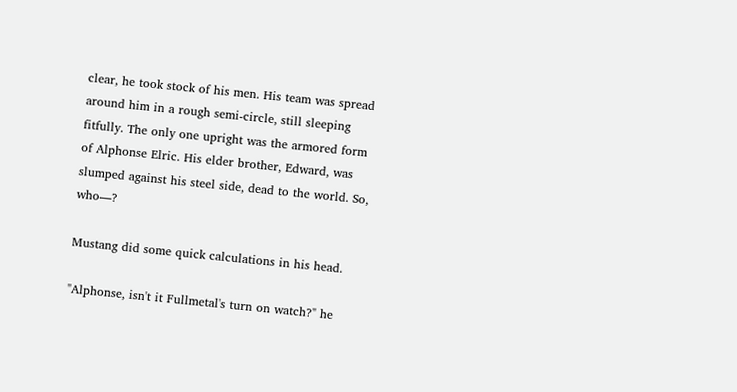clear, he took stock of his men. His team was spread around him in a rough semi-circle, still sleeping fitfully. The only one upright was the armored form of Alphonse Elric. His elder brother, Edward, was slumped against his steel side, dead to the world. So, who—?

Mustang did some quick calculations in his head.

"Alphonse, isn't it Fullmetal's turn on watch?" he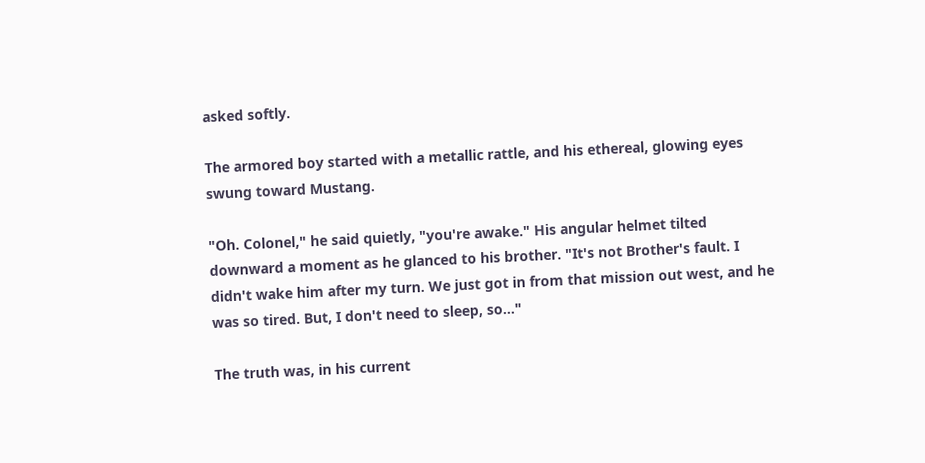asked softly.

The armored boy started with a metallic rattle, and his ethereal, glowing eyes swung toward Mustang.

"Oh. Colonel," he said quietly, "you're awake." His angular helmet tilted downward a moment as he glanced to his brother. "It's not Brother's fault. I didn't wake him after my turn. We just got in from that mission out west, and he was so tired. But, I don't need to sleep, so…"

The truth was, in his current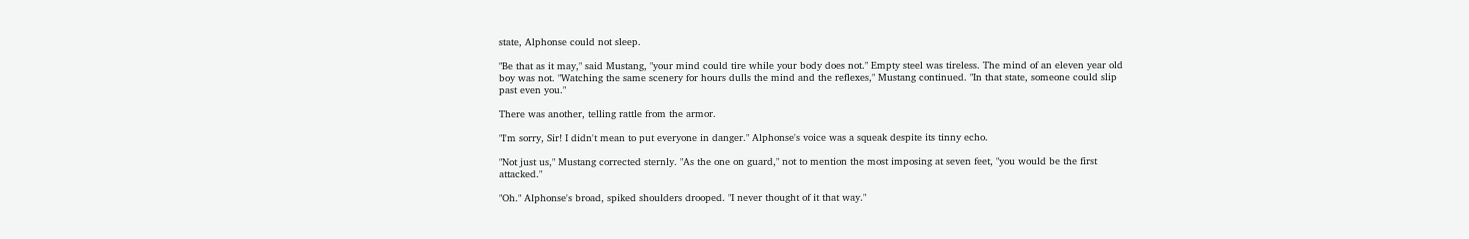state, Alphonse could not sleep.

"Be that as it may," said Mustang, "your mind could tire while your body does not." Empty steel was tireless. The mind of an eleven year old boy was not. "Watching the same scenery for hours dulls the mind and the reflexes," Mustang continued. "In that state, someone could slip past even you."

There was another, telling rattle from the armor.

"I'm sorry, Sir! I didn't mean to put everyone in danger." Alphonse's voice was a squeak despite its tinny echo.

"Not just us," Mustang corrected sternly. "As the one on guard," not to mention the most imposing at seven feet, "you would be the first attacked."

"Oh." Alphonse's broad, spiked shoulders drooped. "I never thought of it that way."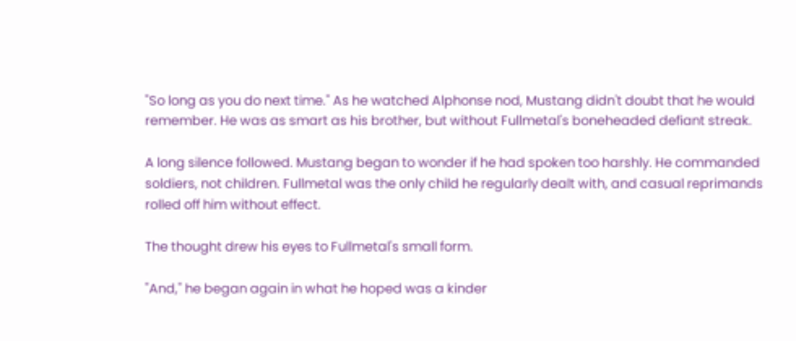"So long as you do next time." As he watched Alphonse nod, Mustang didn't doubt that he would remember. He was as smart as his brother, but without Fullmetal's boneheaded defiant streak.

A long silence followed. Mustang began to wonder if he had spoken too harshly. He commanded soldiers, not children. Fullmetal was the only child he regularly dealt with, and casual reprimands rolled off him without effect.

The thought drew his eyes to Fullmetal's small form.

"And," he began again in what he hoped was a kinder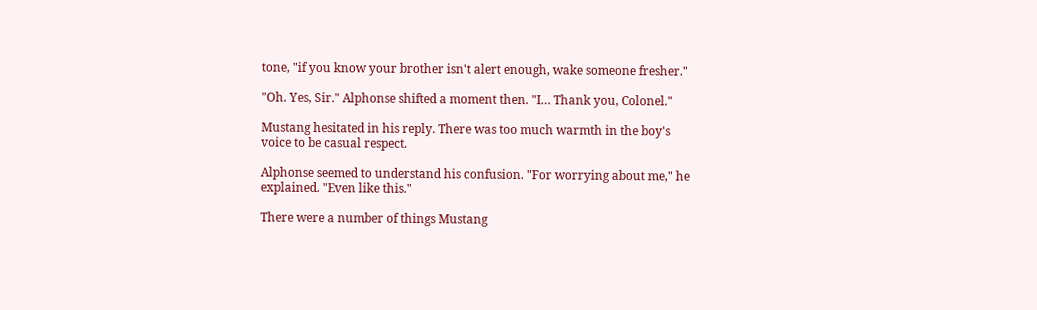tone, "if you know your brother isn't alert enough, wake someone fresher."

"Oh. Yes, Sir." Alphonse shifted a moment then. "I… Thank you, Colonel."

Mustang hesitated in his reply. There was too much warmth in the boy's voice to be casual respect.

Alphonse seemed to understand his confusion. "For worrying about me," he explained. "Even like this."

There were a number of things Mustang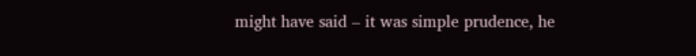might have said – it was simple prudence, he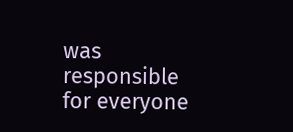was responsible for everyone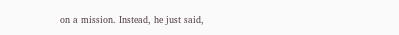on a mission. Instead, he just said,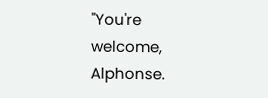"You're welcome, Alphonse.